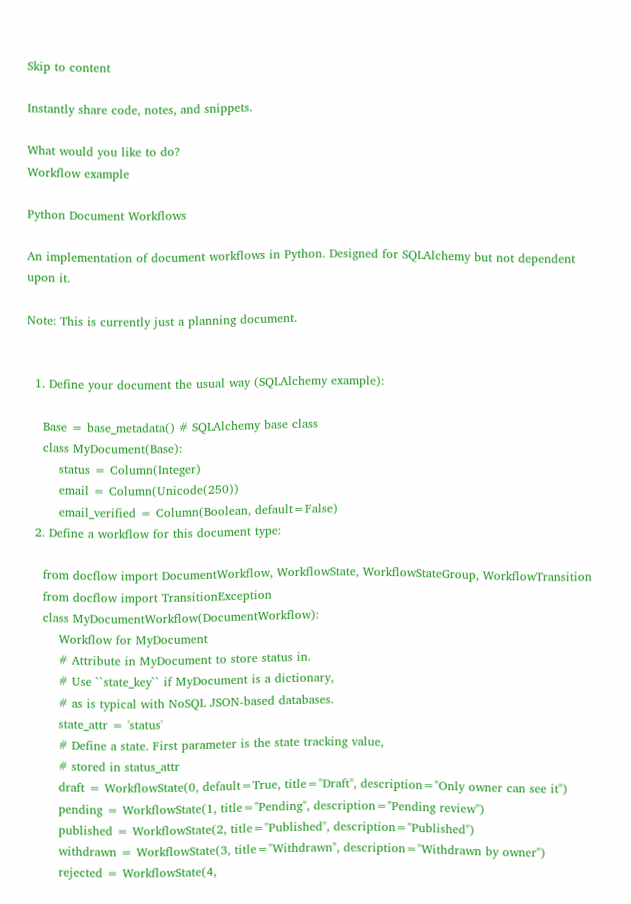Skip to content

Instantly share code, notes, and snippets.

What would you like to do?
Workflow example

Python Document Workflows

An implementation of document workflows in Python. Designed for SQLAlchemy but not dependent upon it.

Note: This is currently just a planning document.


  1. Define your document the usual way (SQLAlchemy example):

    Base = base_metadata() # SQLAlchemy base class
    class MyDocument(Base):
        status = Column(Integer)
        email = Column(Unicode(250))
        email_verified = Column(Boolean, default=False)
  2. Define a workflow for this document type:

    from docflow import DocumentWorkflow, WorkflowState, WorkflowStateGroup, WorkflowTransition
    from docflow import TransitionException
    class MyDocumentWorkflow(DocumentWorkflow):
        Workflow for MyDocument
        # Attribute in MyDocument to store status in.
        # Use ``state_key`` if MyDocument is a dictionary,
        # as is typical with NoSQL JSON-based databases.
        state_attr = 'status'
        # Define a state. First parameter is the state tracking value,
        # stored in status_attr
        draft = WorkflowState(0, default=True, title="Draft", description="Only owner can see it")
        pending = WorkflowState(1, title="Pending", description="Pending review")
        published = WorkflowState(2, title="Published", description="Published")
        withdrawn = WorkflowState(3, title="Withdrawn", description="Withdrawn by owner")
        rejected = WorkflowState(4,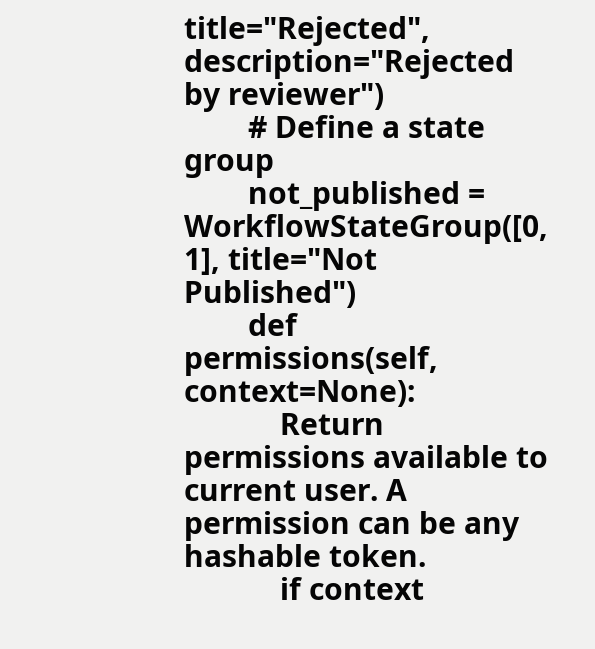title="Rejected", description="Rejected by reviewer")
        # Define a state group
        not_published = WorkflowStateGroup([0, 1], title="Not Published")
        def permissions(self, context=None):
            Return permissions available to current user. A permission can be any hashable token.
            if context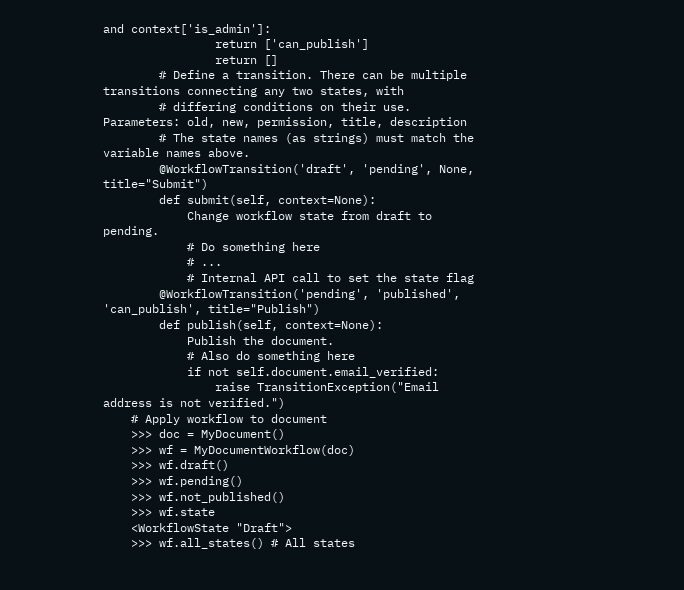and context['is_admin']:
                return ['can_publish']
                return []
        # Define a transition. There can be multiple transitions connecting any two states, with
        # differing conditions on their use. Parameters: old, new, permission, title, description
        # The state names (as strings) must match the variable names above.
        @WorkflowTransition('draft', 'pending', None, title="Submit")
        def submit(self, context=None):
            Change workflow state from draft to pending.
            # Do something here
            # ...
            # Internal API call to set the state flag
        @WorkflowTransition('pending', 'published', 'can_publish', title="Publish")
        def publish(self, context=None):
            Publish the document.
            # Also do something here
            if not self.document.email_verified:
                raise TransitionException("Email address is not verified.")
    # Apply workflow to document
    >>> doc = MyDocument()
    >>> wf = MyDocumentWorkflow(doc)
    >>> wf.draft()
    >>> wf.pending()
    >>> wf.not_published()
    >>> wf.state
    <WorkflowState "Draft">
    >>> wf.all_states() # All states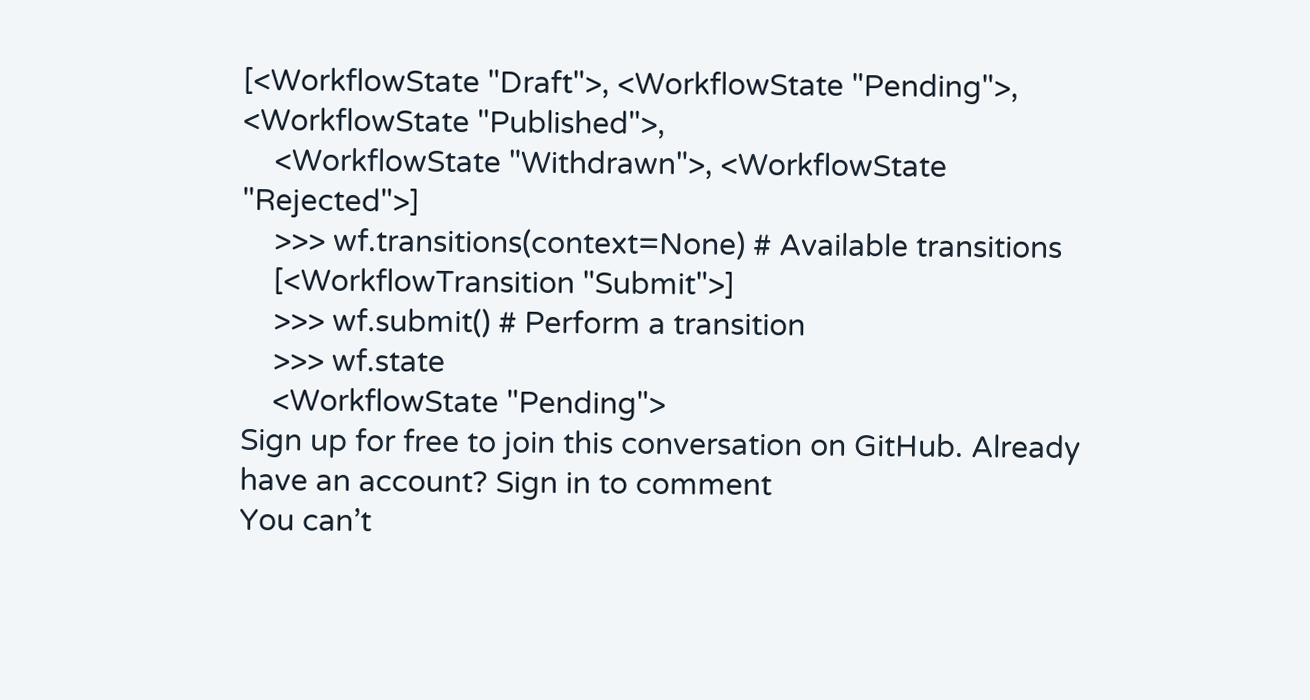[<WorkflowState "Draft">, <WorkflowState "Pending">, <WorkflowState "Published">,
    <WorkflowState "Withdrawn">, <WorkflowState "Rejected">]
    >>> wf.transitions(context=None) # Available transitions
    [<WorkflowTransition "Submit">]
    >>> wf.submit() # Perform a transition
    >>> wf.state
    <WorkflowState "Pending">
Sign up for free to join this conversation on GitHub. Already have an account? Sign in to comment
You can’t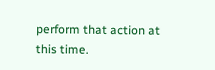perform that action at this time.